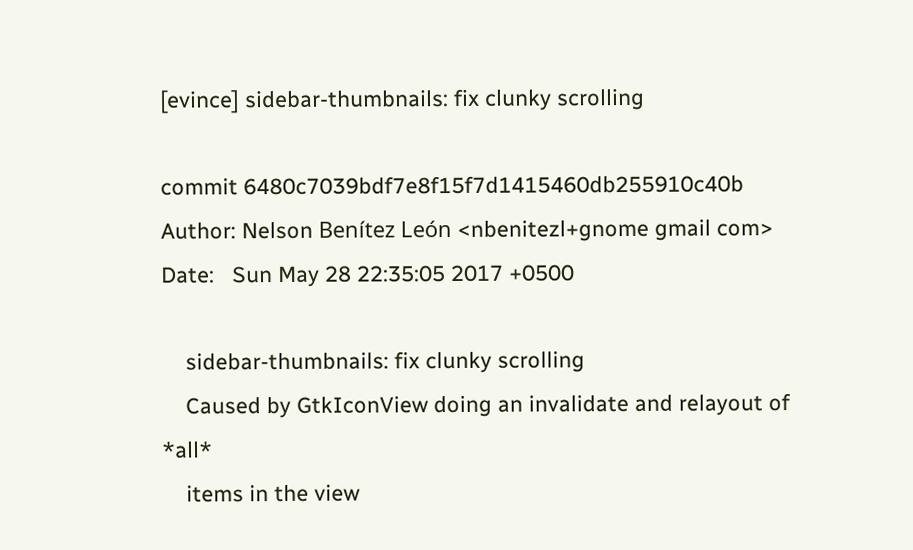[evince] sidebar-thumbnails: fix clunky scrolling

commit 6480c7039bdf7e8f15f7d1415460db255910c40b
Author: Nelson Benítez León <nbenitezl+gnome gmail com>
Date:   Sun May 28 22:35:05 2017 +0500

    sidebar-thumbnails: fix clunky scrolling
    Caused by GtkIconView doing an invalidate and relayout of *all*
    items in the view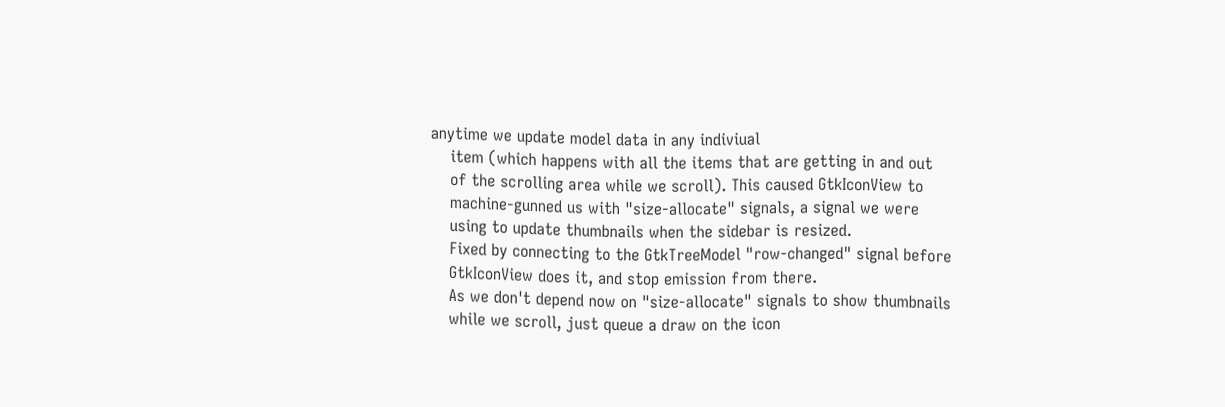anytime we update model data in any indiviual
    item (which happens with all the items that are getting in and out
    of the scrolling area while we scroll). This caused GtkIconView to
    machine-gunned us with "size-allocate" signals, a signal we were
    using to update thumbnails when the sidebar is resized.
    Fixed by connecting to the GtkTreeModel "row-changed" signal before
    GtkIconView does it, and stop emission from there.
    As we don't depend now on "size-allocate" signals to show thumbnails
    while we scroll, just queue a draw on the icon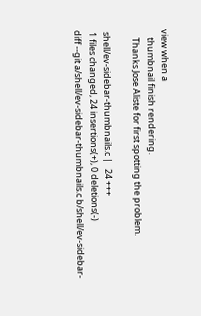view when a
    thumbnail finish rendering.
    Thanks Jose Aliste for first spotting the problem.

 shell/ev-sidebar-thumbnails.c |   24 +++
 1 files changed, 24 insertions(+), 0 deletions(-)
diff --git a/shell/ev-sidebar-thumbnails.c b/shell/ev-sidebar-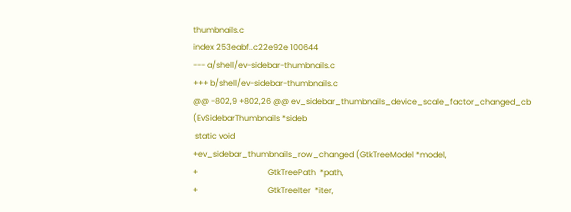thumbnails.c
index 253eabf..c22e92e 100644
--- a/shell/ev-sidebar-thumbnails.c
+++ b/shell/ev-sidebar-thumbnails.c
@@ -802,9 +802,26 @@ ev_sidebar_thumbnails_device_scale_factor_changed_cb (EvSidebarThumbnails *sideb
 static void
+ev_sidebar_thumbnails_row_changed (GtkTreeModel *model,
+                                   GtkTreePath  *path,
+                                   GtkTreeIter  *iter,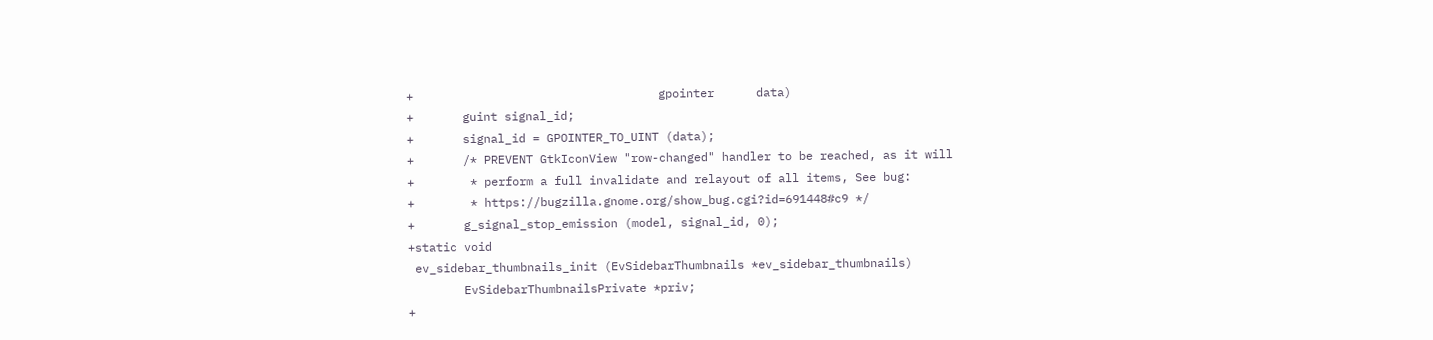+                                   gpointer      data)
+       guint signal_id;
+       signal_id = GPOINTER_TO_UINT (data);
+       /* PREVENT GtkIconView "row-changed" handler to be reached, as it will
+        * perform a full invalidate and relayout of all items, See bug:
+        * https://bugzilla.gnome.org/show_bug.cgi?id=691448#c9 */
+       g_signal_stop_emission (model, signal_id, 0);
+static void
 ev_sidebar_thumbnails_init (EvSidebarThumbnails *ev_sidebar_thumbnails)
        EvSidebarThumbnailsPrivate *priv;
+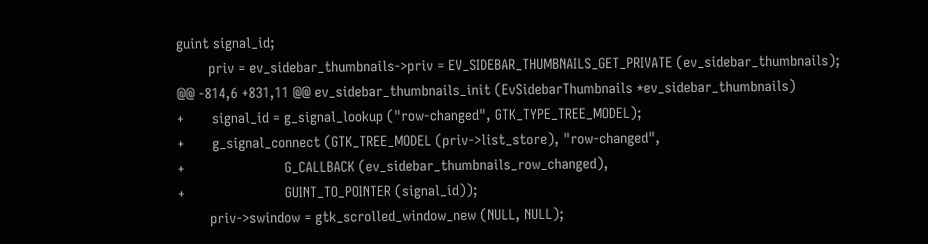guint signal_id;
        priv = ev_sidebar_thumbnails->priv = EV_SIDEBAR_THUMBNAILS_GET_PRIVATE (ev_sidebar_thumbnails);
@@ -814,6 +831,11 @@ ev_sidebar_thumbnails_init (EvSidebarThumbnails *ev_sidebar_thumbnails)
+       signal_id = g_signal_lookup ("row-changed", GTK_TYPE_TREE_MODEL);
+       g_signal_connect (GTK_TREE_MODEL (priv->list_store), "row-changed",
+                         G_CALLBACK (ev_sidebar_thumbnails_row_changed),
+                         GUINT_TO_POINTER (signal_id));
        priv->swindow = gtk_scrolled_window_new (NULL, NULL);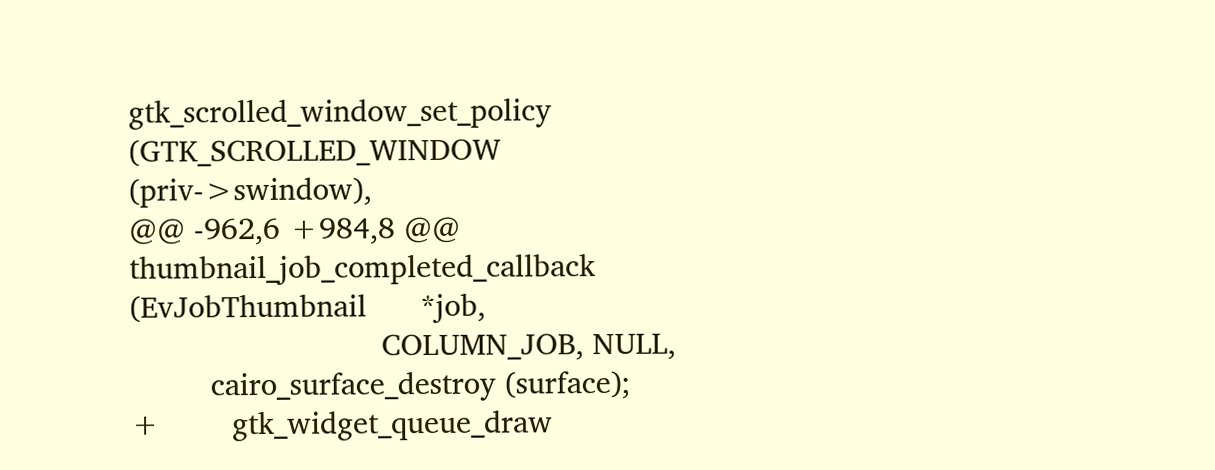gtk_scrolled_window_set_policy (GTK_SCROLLED_WINDOW (priv->swindow),
@@ -962,6 +984,8 @@ thumbnail_job_completed_callback (EvJobThumbnail      *job,
                            COLUMN_JOB, NULL,
         cairo_surface_destroy (surface);
+        gtk_widget_queue_draw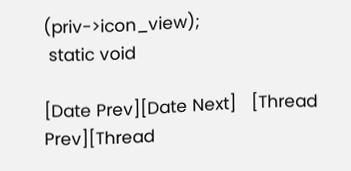(priv->icon_view);
 static void

[Date Prev][Date Next]   [Thread Prev][Thread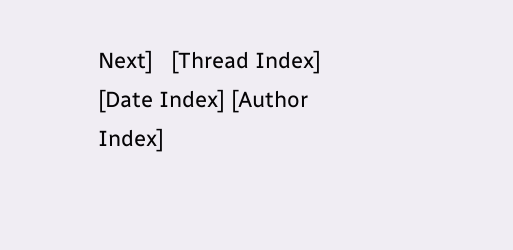Next]   [Thread Index] [Date Index] [Author Index]